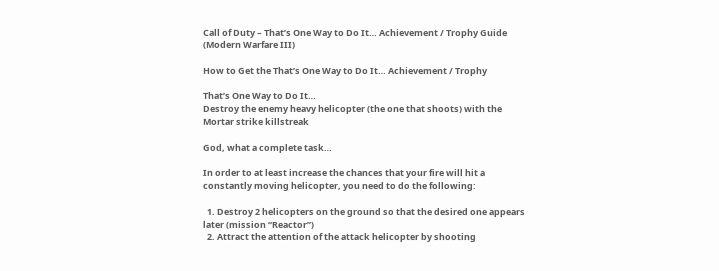Call of Duty – That’s One Way to Do It… Achievement / Trophy Guide (Modern Warfare III)

How to Get the That’s One Way to Do It… Achievement / Trophy

That’s One Way to Do It…
Destroy the enemy heavy helicopter (the one that shoots) with the Mortar strike killstreak

God, what a complete task…

In order to at least increase the chances that your fire will hit a constantly moving helicopter, you need to do the following:

  1. Destroy 2 helicopters on the ground so that the desired one appears later (mission “Reactor”)
  2. Attract the attention of the attack helicopter by shooting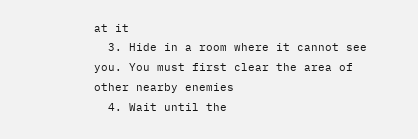at it
  3. Hide in a room where it cannot see you. You must first clear the area of other nearby enemies
  4. Wait until the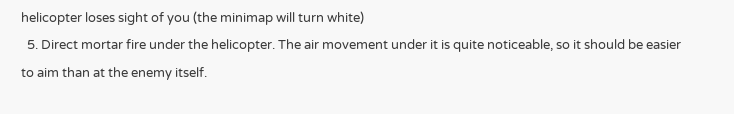helicopter loses sight of you (the minimap will turn white)
  5. Direct mortar fire under the helicopter. The air movement under it is quite noticeable, so it should be easier to aim than at the enemy itself.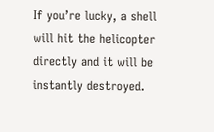If you’re lucky, a shell will hit the helicopter directly and it will be instantly destroyed.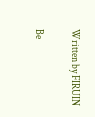Written by FIRUIN

Be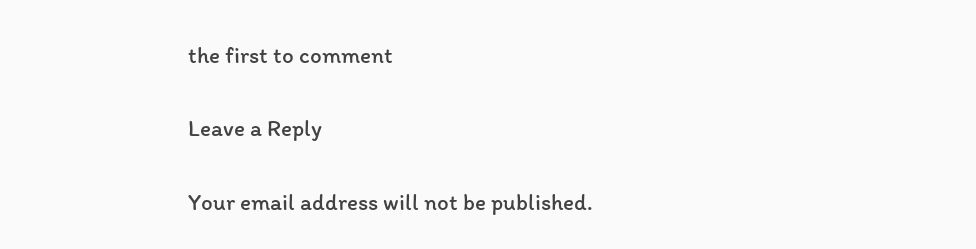the first to comment

Leave a Reply

Your email address will not be published.